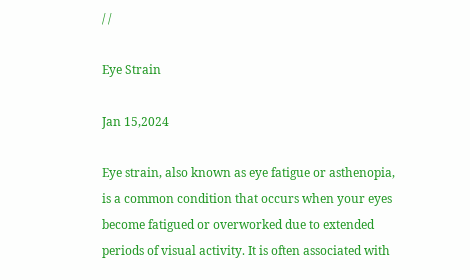/ /

Eye Strain

Jan 15,2024

Eye strain, also known as eye fatigue or asthenopia, is a common condition that occurs when your eyes become fatigued or overworked due to extended periods of visual activity. It is often associated with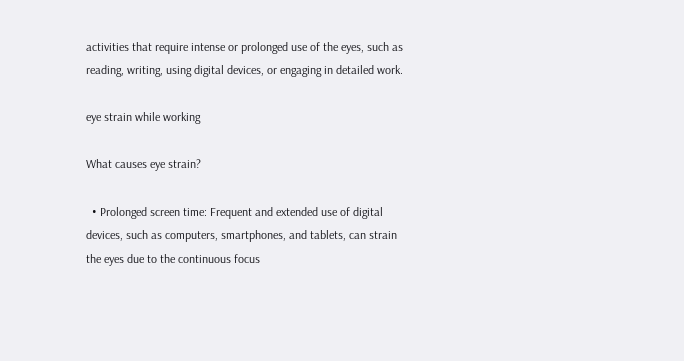activities that require intense or prolonged use of the eyes, such as reading, writing, using digital devices, or engaging in detailed work.

eye strain while working

What causes eye strain?

  • Prolonged screen time: Frequent and extended use of digital devices, such as computers, smartphones, and tablets, can strain the eyes due to the continuous focus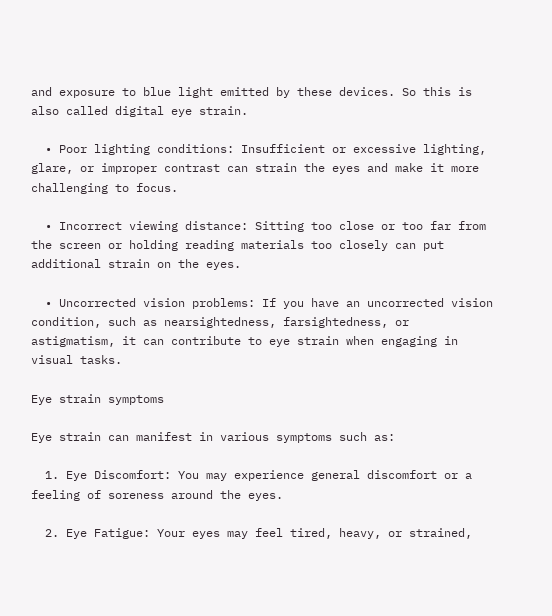and exposure to blue light emitted by these devices. So this is also called digital eye strain.

  • Poor lighting conditions: Insufficient or excessive lighting, glare, or improper contrast can strain the eyes and make it more challenging to focus.

  • Incorrect viewing distance: Sitting too close or too far from the screen or holding reading materials too closely can put additional strain on the eyes.

  • Uncorrected vision problems: If you have an uncorrected vision condition, such as nearsightedness, farsightedness, or astigmatism, it can contribute to eye strain when engaging in visual tasks.

Eye strain symptoms

Eye strain can manifest in various symptoms such as:

  1. Eye Discomfort: You may experience general discomfort or a feeling of soreness around the eyes.

  2. Eye Fatigue: Your eyes may feel tired, heavy, or strained,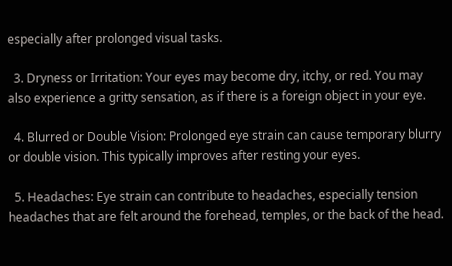especially after prolonged visual tasks.

  3. Dryness or Irritation: Your eyes may become dry, itchy, or red. You may also experience a gritty sensation, as if there is a foreign object in your eye.

  4. Blurred or Double Vision: Prolonged eye strain can cause temporary blurry or double vision. This typically improves after resting your eyes.

  5. Headaches: Eye strain can contribute to headaches, especially tension headaches that are felt around the forehead, temples, or the back of the head.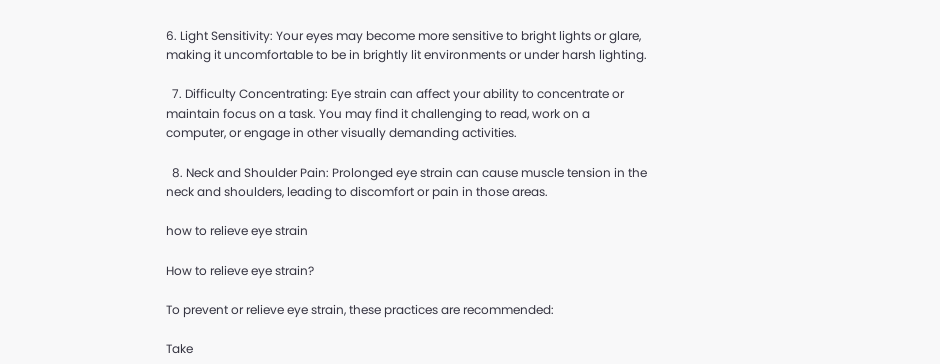6. Light Sensitivity: Your eyes may become more sensitive to bright lights or glare, making it uncomfortable to be in brightly lit environments or under harsh lighting.

  7. Difficulty Concentrating: Eye strain can affect your ability to concentrate or maintain focus on a task. You may find it challenging to read, work on a computer, or engage in other visually demanding activities.

  8. Neck and Shoulder Pain: Prolonged eye strain can cause muscle tension in the neck and shoulders, leading to discomfort or pain in those areas.

how to relieve eye strain

How to relieve eye strain?

To prevent or relieve eye strain, these practices are recommended:

Take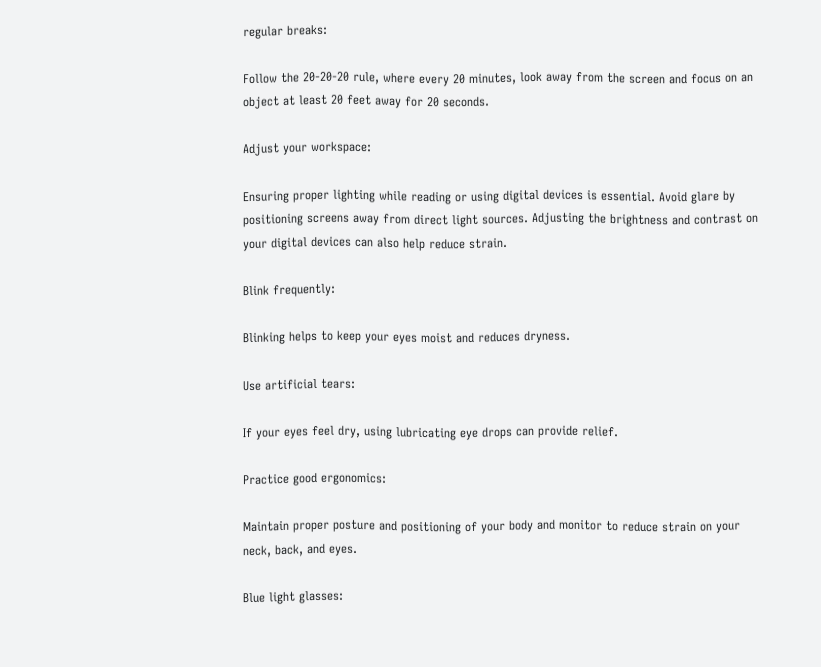regular breaks:

Follow the 20-20-20 rule, where every 20 minutes, look away from the screen and focus on an object at least 20 feet away for 20 seconds.

Adjust your workspace:

Ensuring proper lighting while reading or using digital devices is essential. Avoid glare by positioning screens away from direct light sources. Adjusting the brightness and contrast on your digital devices can also help reduce strain.

Blink frequently:

Blinking helps to keep your eyes moist and reduces dryness.

Use artificial tears:

If your eyes feel dry, using lubricating eye drops can provide relief.

Practice good ergonomics:

Maintain proper posture and positioning of your body and monitor to reduce strain on your neck, back, and eyes.

Blue light glasses: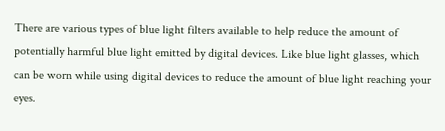There are various types of blue light filters available to help reduce the amount of potentially harmful blue light emitted by digital devices. Like blue light glasses, which can be worn while using digital devices to reduce the amount of blue light reaching your eyes.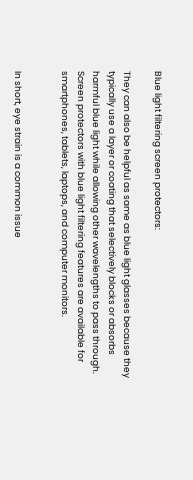Blue light filtering screen protectors:

They can also be helpful as same as blue light glasses because they typically use a layer or coating that selectively blocks or absorbs harmful blue light while allowing other wavelengths to pass through. Screen protectors with blue light filtering features are available for smartphones, tablets, laptops, and computer monitors.


In short, eye strain is a common issue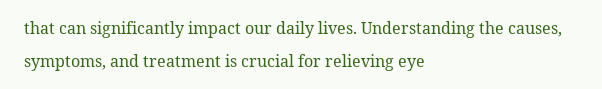that can significantly impact our daily lives. Understanding the causes, symptoms, and treatment is crucial for relieving eye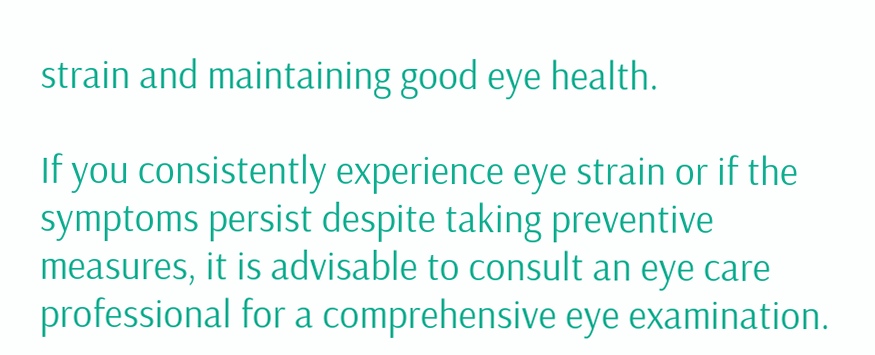strain and maintaining good eye health.

If you consistently experience eye strain or if the symptoms persist despite taking preventive measures, it is advisable to consult an eye care professional for a comprehensive eye examination.